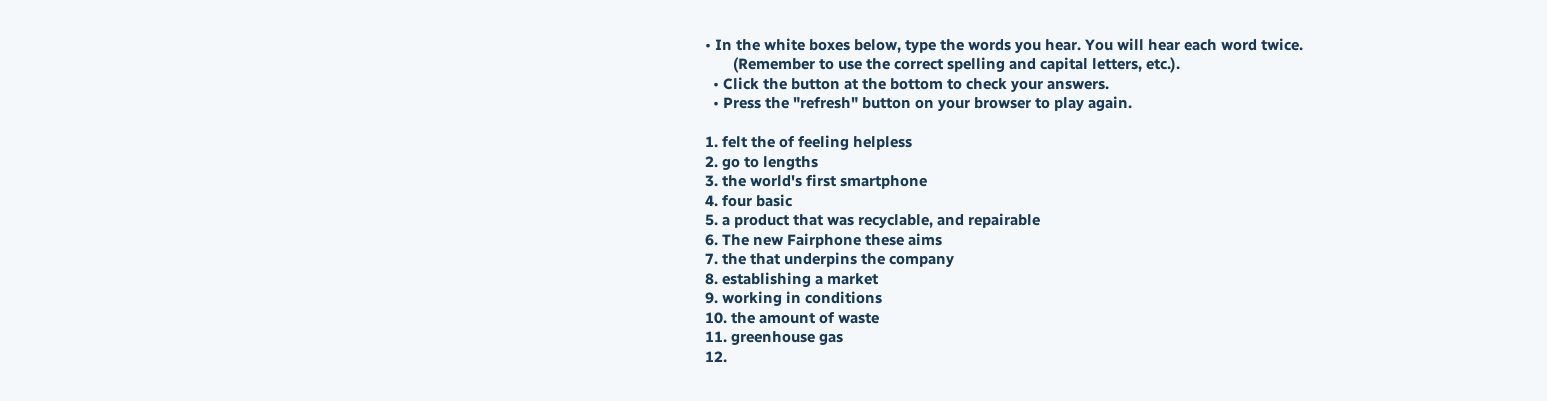• In the white boxes below, type the words you hear. You will hear each word twice.
       (Remember to use the correct spelling and capital letters, etc.).
  • Click the button at the bottom to check your answers.
  • Press the "refresh" button on your browser to play again.

1. felt the of feeling helpless
2. go to lengths
3. the world's first smartphone
4. four basic
5. a product that was recyclable, and repairable
6. The new Fairphone these aims
7. the that underpins the company
8. establishing a market
9. working in conditions
10. the amount of waste
11. greenhouse gas
12.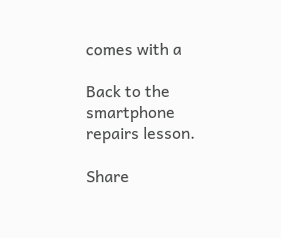comes with a

Back to the smartphone repairs lesson.

Share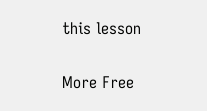this lesson

More Free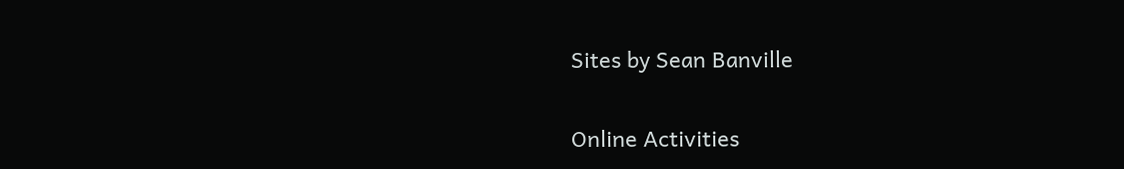Sites by Sean Banville

Online Activities